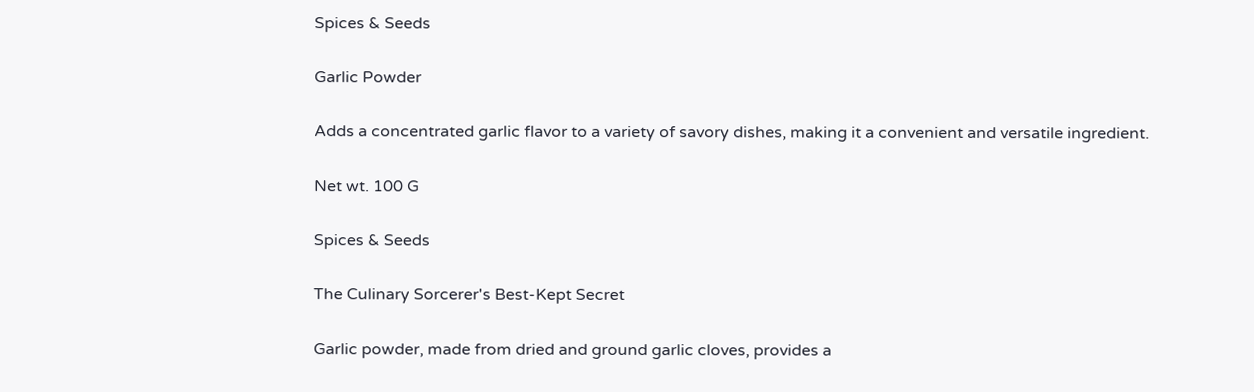Spices & Seeds

Garlic Powder

Adds a concentrated garlic flavor to a variety of savory dishes, making it a convenient and versatile ingredient.

Net wt. 100 G

Spices & Seeds

The Culinary Sorcerer's Best-Kept Secret

Garlic powder, made from dried and ground garlic cloves, provides a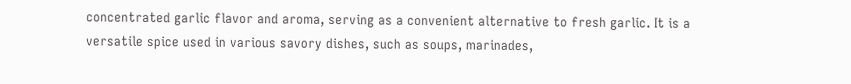concentrated garlic flavor and aroma, serving as a convenient alternative to fresh garlic. It is a versatile spice used in various savory dishes, such as soups, marinades,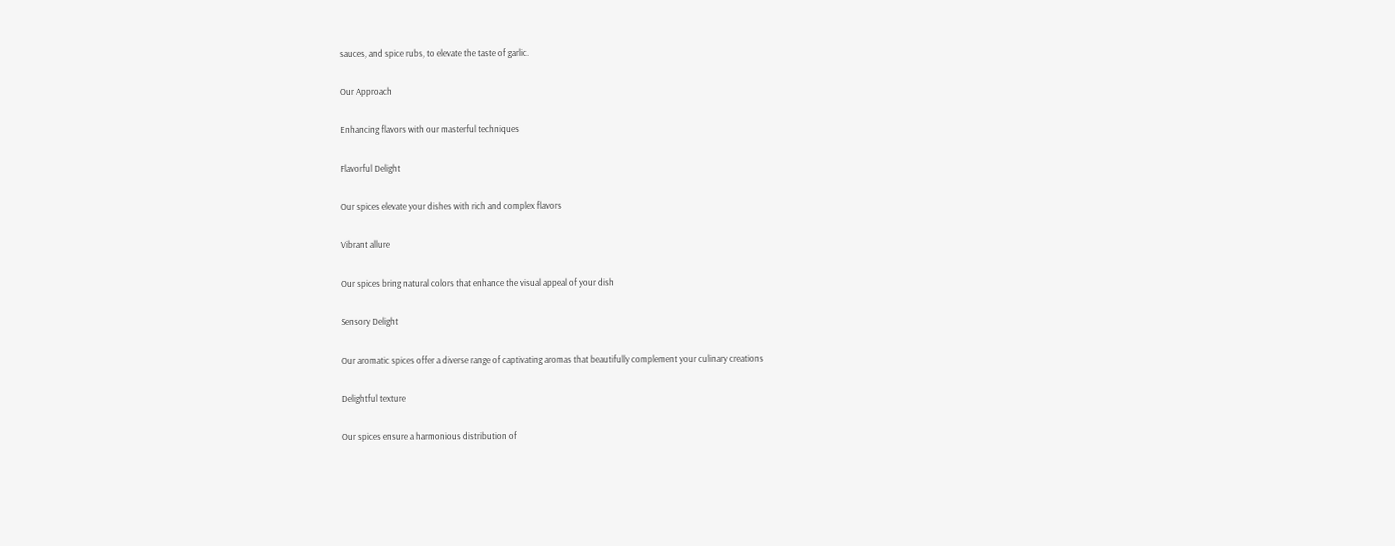sauces, and spice rubs, to elevate the taste of garlic.

Our Approach

Enhancing flavors with our masterful techniques

Flavorful Delight

Our spices elevate your dishes with rich and complex flavors

Vibrant allure

Our spices bring natural colors that enhance the visual appeal of your dish

Sensory Delight

Our aromatic spices offer a diverse range of captivating aromas that beautifully complement your culinary creations

Delightful texture

Our spices ensure a harmonious distribution of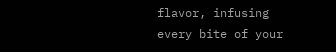flavor, infusing every bite of your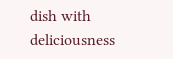dish with deliciousness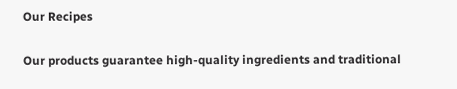Our Recipes

Our products guarantee high-quality ingredients and traditional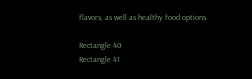flavors, as well as healthy food options.

Rectangle 40
Rectangle 41